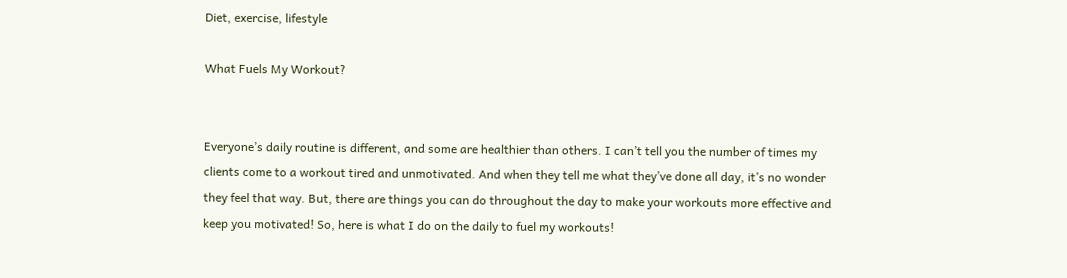Diet, exercise, lifestyle

What Fuels My Workout?


Everyone’s daily routine is different, and some are healthier than others. I can’t tell you the number of times my clients come to a workout tired and unmotivated. And when they tell me what they’ve done all day, it’s no wonder they feel that way. But, there are things you can do throughout the day to make your workouts more effective and keep you motivated! So, here is what I do on the daily to fuel my workouts!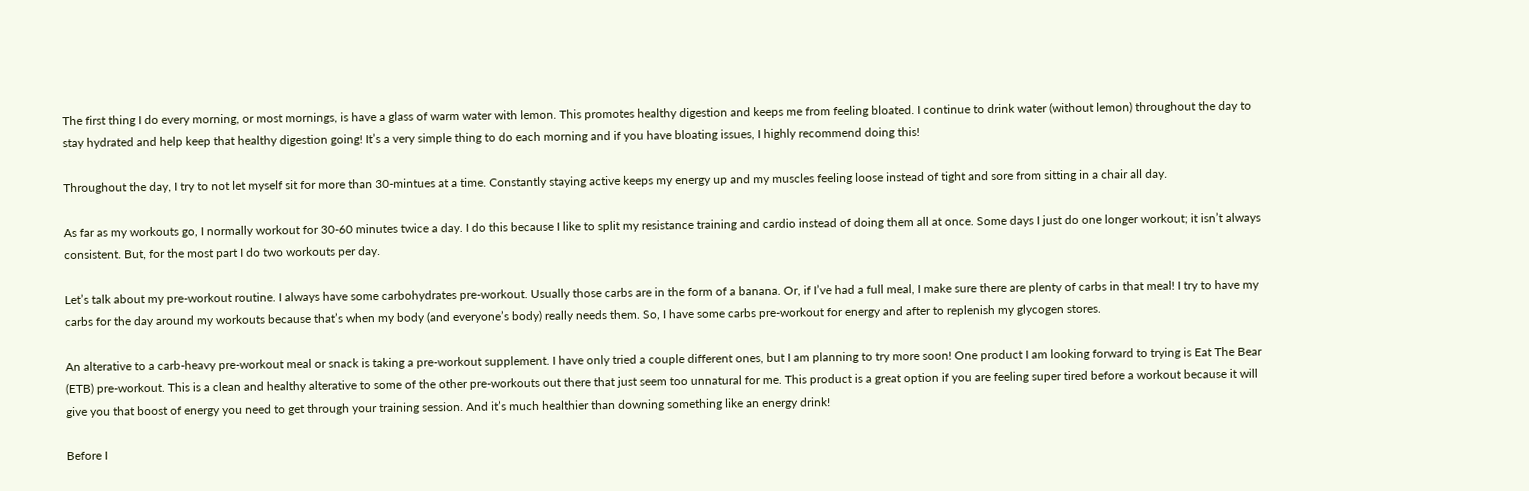The first thing I do every morning, or most mornings, is have a glass of warm water with lemon. This promotes healthy digestion and keeps me from feeling bloated. I continue to drink water (without lemon) throughout the day to stay hydrated and help keep that healthy digestion going! It’s a very simple thing to do each morning and if you have bloating issues, I highly recommend doing this!

Throughout the day, I try to not let myself sit for more than 30-mintues at a time. Constantly staying active keeps my energy up and my muscles feeling loose instead of tight and sore from sitting in a chair all day.

As far as my workouts go, I normally workout for 30-60 minutes twice a day. I do this because I like to split my resistance training and cardio instead of doing them all at once. Some days I just do one longer workout; it isn’t always consistent. But, for the most part I do two workouts per day.

Let’s talk about my pre-workout routine. I always have some carbohydrates pre-workout. Usually those carbs are in the form of a banana. Or, if I’ve had a full meal, I make sure there are plenty of carbs in that meal! I try to have my carbs for the day around my workouts because that’s when my body (and everyone’s body) really needs them. So, I have some carbs pre-workout for energy and after to replenish my glycogen stores.

An alterative to a carb-heavy pre-workout meal or snack is taking a pre-workout supplement. I have only tried a couple different ones, but I am planning to try more soon! One product I am looking forward to trying is Eat The Bear (ETB) pre-workout. This is a clean and healthy alterative to some of the other pre-workouts out there that just seem too unnatural for me. This product is a great option if you are feeling super tired before a workout because it will give you that boost of energy you need to get through your training session. And it’s much healthier than downing something like an energy drink!

Before I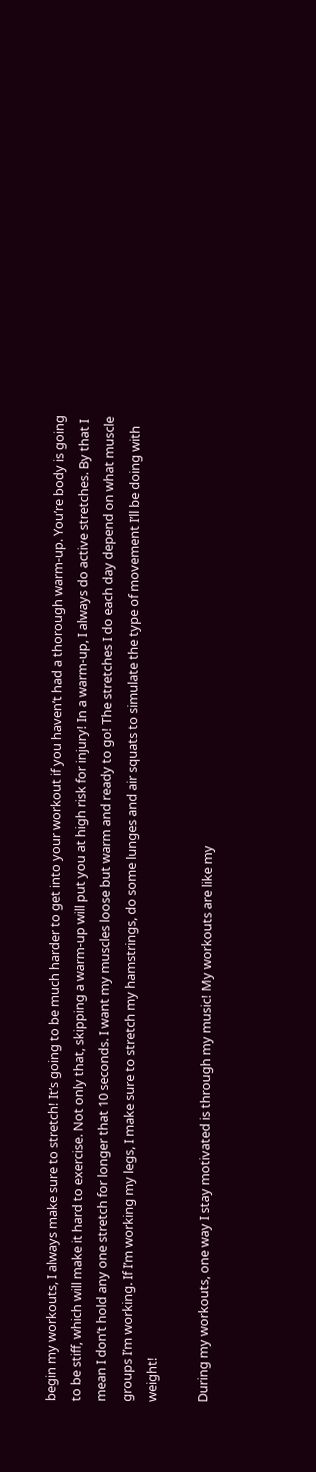begin my workouts, I always make sure to stretch! It’s going to be much harder to get into your workout if you haven’t had a thorough warm-up. You’re body is going to be stiff, which will make it hard to exercise. Not only that, skipping a warm-up will put you at high risk for injury! In a warm-up, I always do active stretches. By that I mean I don’t hold any one stretch for longer that 10 seconds. I want my muscles loose but warm and ready to go! The stretches I do each day depend on what muscle groups I’m working. If I’m working my legs, I make sure to stretch my hamstrings, do some lunges and air squats to simulate the type of movement I’ll be doing with weight!

During my workouts, one way I stay motivated is through my music! My workouts are like my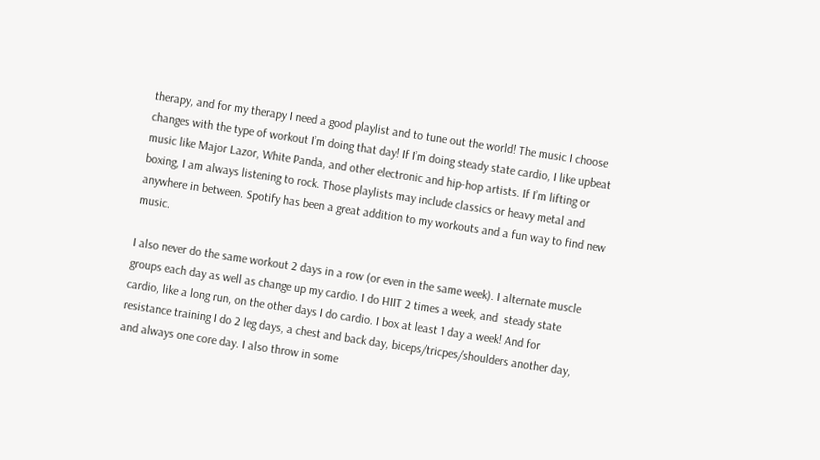therapy, and for my therapy I need a good playlist and to tune out the world! The music I choose changes with the type of workout I’m doing that day! If I’m doing steady state cardio, I like upbeat music like Major Lazor, White Panda, and other electronic and hip-hop artists. If I’m lifting or boxing, I am always listening to rock. Those playlists may include classics or heavy metal and anywhere in between. Spotify has been a great addition to my workouts and a fun way to find new music.

I also never do the same workout 2 days in a row (or even in the same week). I alternate muscle groups each day as well as change up my cardio. I do HIIT 2 times a week, and  steady state cardio, like a long run, on the other days I do cardio. I box at least 1 day a week! And for resistance training I do 2 leg days, a chest and back day, biceps/tricpes/shoulders another day, and always one core day. I also throw in some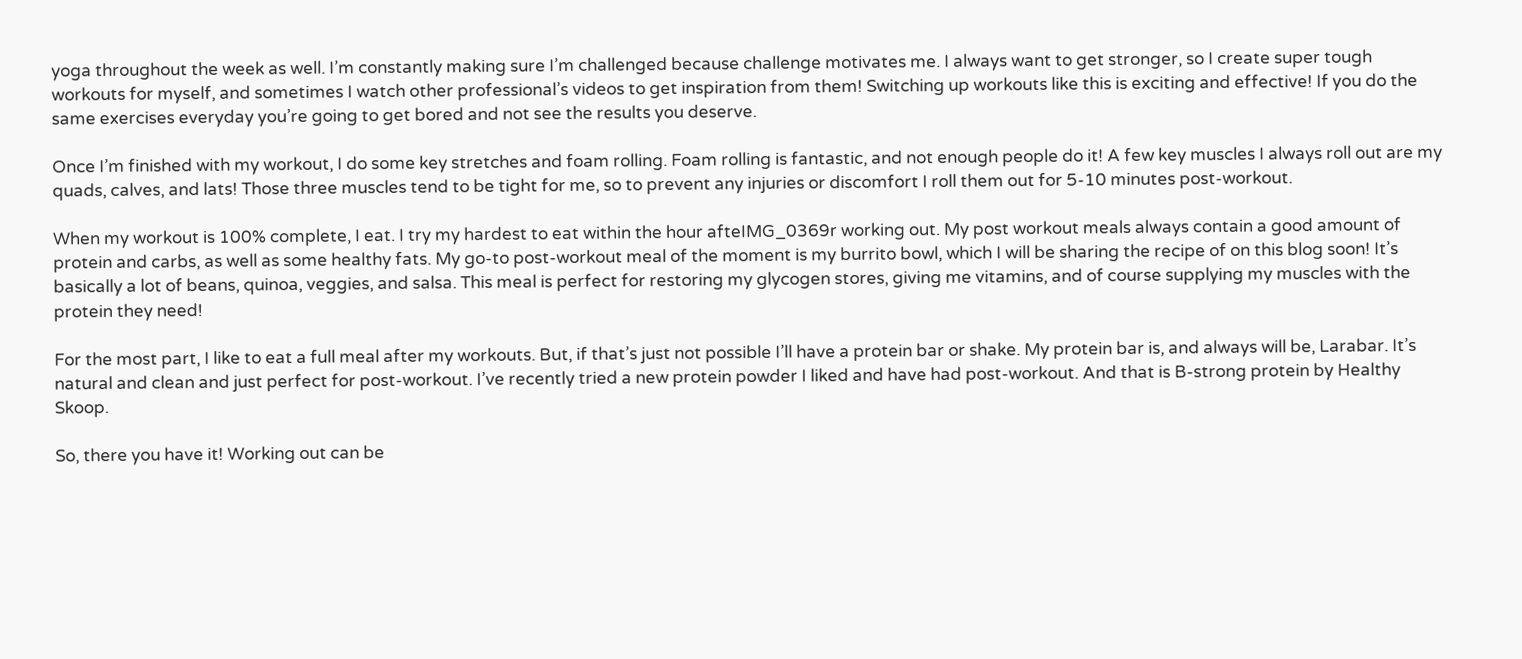yoga throughout the week as well. I’m constantly making sure I’m challenged because challenge motivates me. I always want to get stronger, so I create super tough workouts for myself, and sometimes I watch other professional’s videos to get inspiration from them! Switching up workouts like this is exciting and effective! If you do the same exercises everyday you’re going to get bored and not see the results you deserve.

Once I’m finished with my workout, I do some key stretches and foam rolling. Foam rolling is fantastic, and not enough people do it! A few key muscles I always roll out are my quads, calves, and lats! Those three muscles tend to be tight for me, so to prevent any injuries or discomfort I roll them out for 5-10 minutes post-workout.

When my workout is 100% complete, I eat. I try my hardest to eat within the hour afteIMG_0369r working out. My post workout meals always contain a good amount of protein and carbs, as well as some healthy fats. My go-to post-workout meal of the moment is my burrito bowl, which I will be sharing the recipe of on this blog soon! It’s basically a lot of beans, quinoa, veggies, and salsa. This meal is perfect for restoring my glycogen stores, giving me vitamins, and of course supplying my muscles with the protein they need!

For the most part, I like to eat a full meal after my workouts. But, if that’s just not possible I’ll have a protein bar or shake. My protein bar is, and always will be, Larabar. It’s natural and clean and just perfect for post-workout. I’ve recently tried a new protein powder I liked and have had post-workout. And that is B-strong protein by Healthy Skoop.

So, there you have it! Working out can be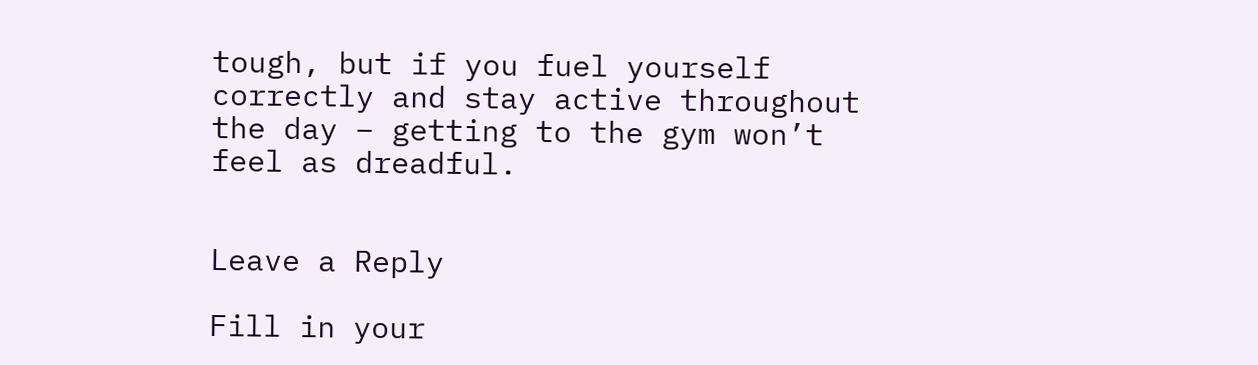tough, but if you fuel yourself correctly and stay active throughout the day – getting to the gym won’t feel as dreadful.


Leave a Reply

Fill in your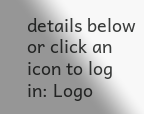details below or click an icon to log in: Logo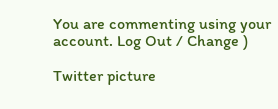You are commenting using your account. Log Out / Change )

Twitter picture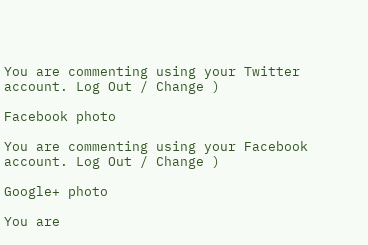You are commenting using your Twitter account. Log Out / Change )

Facebook photo

You are commenting using your Facebook account. Log Out / Change )

Google+ photo

You are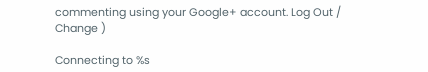commenting using your Google+ account. Log Out / Change )

Connecting to %s